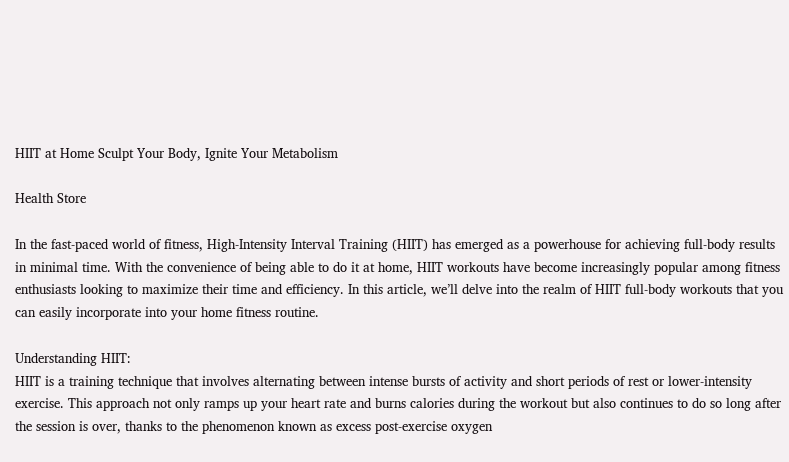HIIT at Home Sculpt Your Body, Ignite Your Metabolism

Health Store

In the fast-paced world of fitness, High-Intensity Interval Training (HIIT) has emerged as a powerhouse for achieving full-body results in minimal time. With the convenience of being able to do it at home, HIIT workouts have become increasingly popular among fitness enthusiasts looking to maximize their time and efficiency. In this article, we’ll delve into the realm of HIIT full-body workouts that you can easily incorporate into your home fitness routine.

Understanding HIIT:
HIIT is a training technique that involves alternating between intense bursts of activity and short periods of rest or lower-intensity exercise. This approach not only ramps up your heart rate and burns calories during the workout but also continues to do so long after the session is over, thanks to the phenomenon known as excess post-exercise oxygen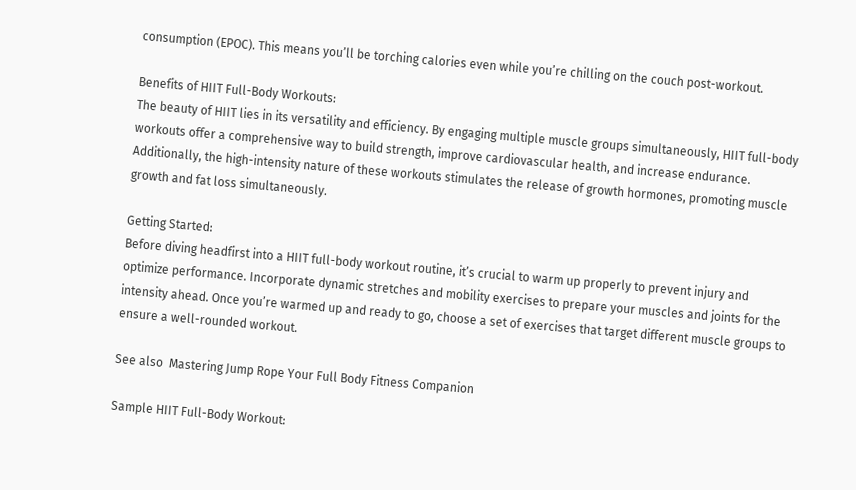consumption (EPOC). This means you’ll be torching calories even while you’re chilling on the couch post-workout.

Benefits of HIIT Full-Body Workouts:
The beauty of HIIT lies in its versatility and efficiency. By engaging multiple muscle groups simultaneously, HIIT full-body workouts offer a comprehensive way to build strength, improve cardiovascular health, and increase endurance. Additionally, the high-intensity nature of these workouts stimulates the release of growth hormones, promoting muscle growth and fat loss simultaneously.

Getting Started:
Before diving headfirst into a HIIT full-body workout routine, it’s crucial to warm up properly to prevent injury and optimize performance. Incorporate dynamic stretches and mobility exercises to prepare your muscles and joints for the intensity ahead. Once you’re warmed up and ready to go, choose a set of exercises that target different muscle groups to ensure a well-rounded workout.

See also  Mastering Jump Rope Your Full Body Fitness Companion

Sample HIIT Full-Body Workout: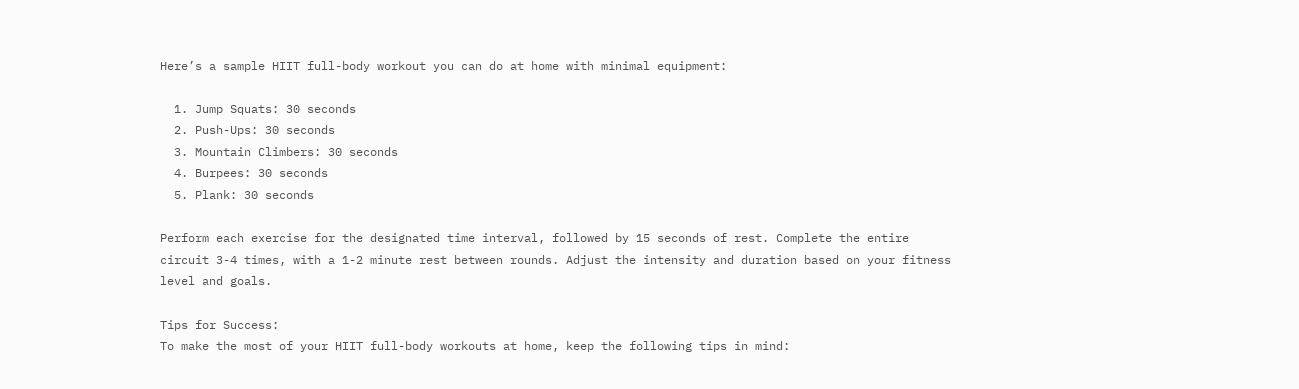Here’s a sample HIIT full-body workout you can do at home with minimal equipment:

  1. Jump Squats: 30 seconds
  2. Push-Ups: 30 seconds
  3. Mountain Climbers: 30 seconds
  4. Burpees: 30 seconds
  5. Plank: 30 seconds

Perform each exercise for the designated time interval, followed by 15 seconds of rest. Complete the entire circuit 3-4 times, with a 1-2 minute rest between rounds. Adjust the intensity and duration based on your fitness level and goals.

Tips for Success:
To make the most of your HIIT full-body workouts at home, keep the following tips in mind: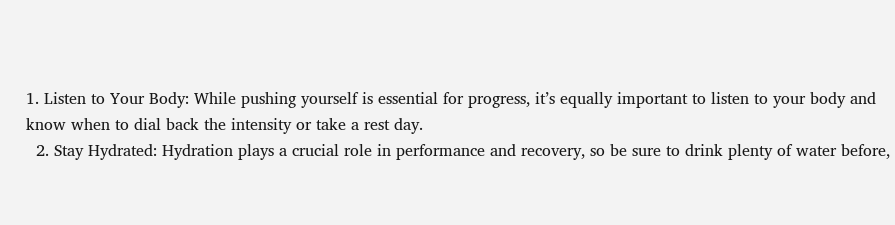1. Listen to Your Body: While pushing yourself is essential for progress, it’s equally important to listen to your body and know when to dial back the intensity or take a rest day.
  2. Stay Hydrated: Hydration plays a crucial role in performance and recovery, so be sure to drink plenty of water before,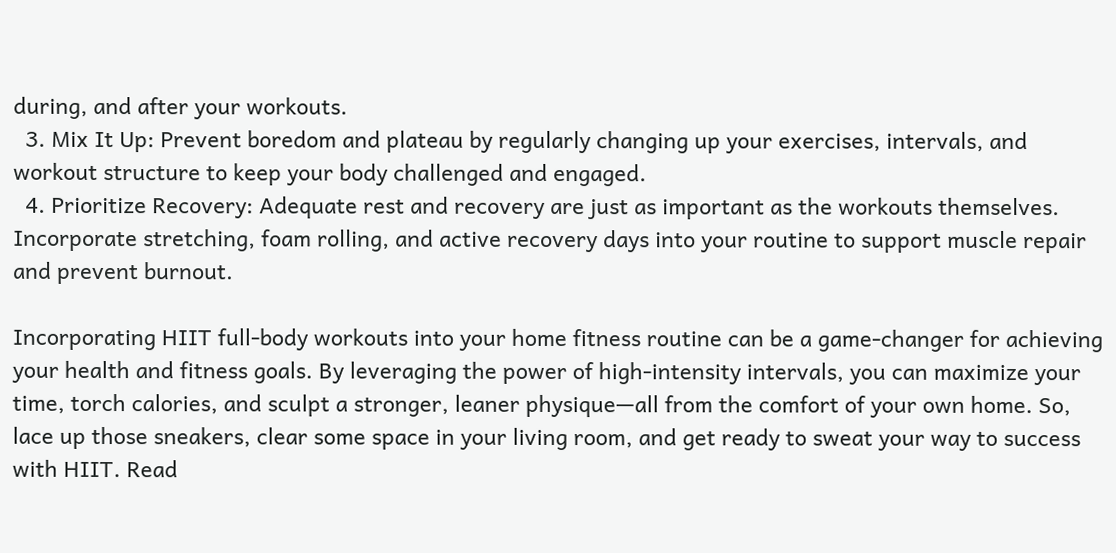during, and after your workouts.
  3. Mix It Up: Prevent boredom and plateau by regularly changing up your exercises, intervals, and workout structure to keep your body challenged and engaged.
  4. Prioritize Recovery: Adequate rest and recovery are just as important as the workouts themselves. Incorporate stretching, foam rolling, and active recovery days into your routine to support muscle repair and prevent burnout.

Incorporating HIIT full-body workouts into your home fitness routine can be a game-changer for achieving your health and fitness goals. By leveraging the power of high-intensity intervals, you can maximize your time, torch calories, and sculpt a stronger, leaner physique—all from the comfort of your own home. So, lace up those sneakers, clear some space in your living room, and get ready to sweat your way to success with HIIT. Read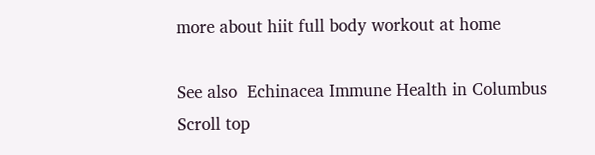more about hiit full body workout at home

See also  Echinacea Immune Health in Columbus
Scroll top